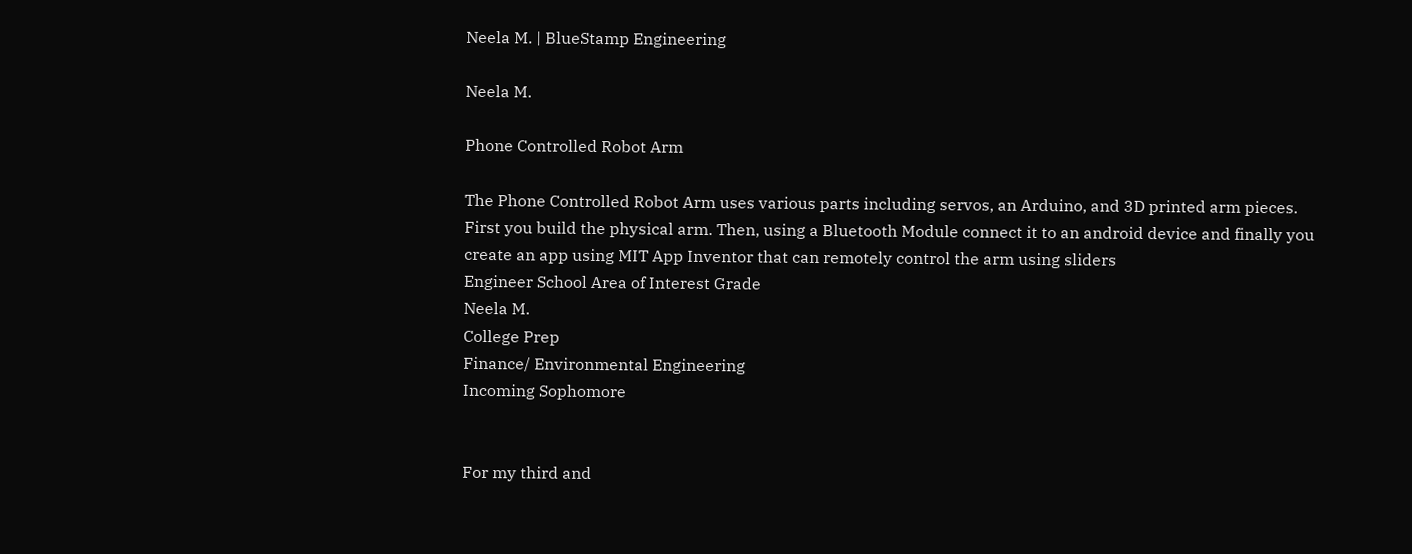Neela M. | BlueStamp Engineering

Neela M.

Phone Controlled Robot Arm

The Phone Controlled Robot Arm uses various parts including servos, an Arduino, and 3D printed arm pieces. First you build the physical arm. Then, using a Bluetooth Module connect it to an android device and finally you create an app using MIT App Inventor that can remotely control the arm using sliders
Engineer School Area of Interest Grade
Neela M.
College Prep
Finance/ Environmental Engineering
Incoming Sophomore


For my third and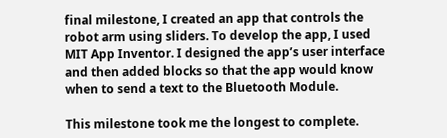final milestone, I created an app that controls the robot arm using sliders. To develop the app, I used MIT App Inventor. I designed the app’s user interface and then added blocks so that the app would know when to send a text to the Bluetooth Module.

This milestone took me the longest to complete.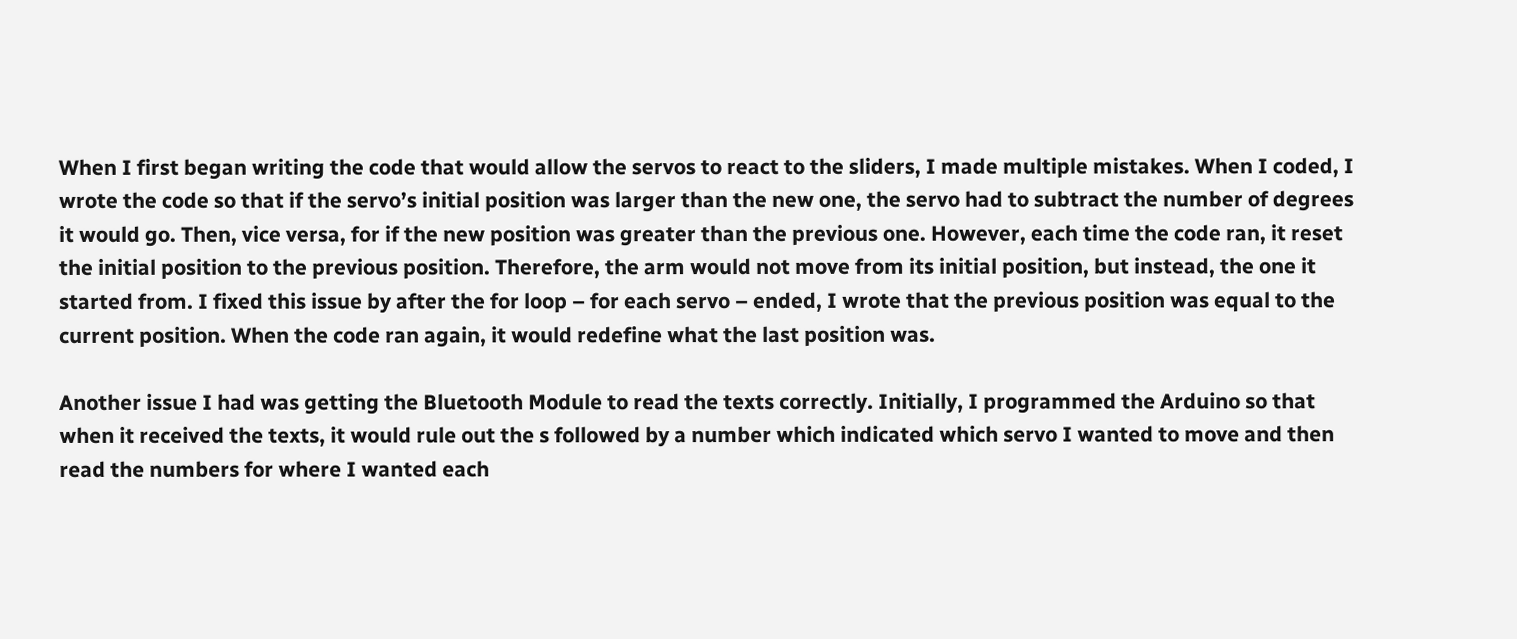When I first began writing the code that would allow the servos to react to the sliders, I made multiple mistakes. When I coded, I wrote the code so that if the servo’s initial position was larger than the new one, the servo had to subtract the number of degrees it would go. Then, vice versa, for if the new position was greater than the previous one. However, each time the code ran, it reset the initial position to the previous position. Therefore, the arm would not move from its initial position, but instead, the one it started from. I fixed this issue by after the for loop – for each servo – ended, I wrote that the previous position was equal to the current position. When the code ran again, it would redefine what the last position was.

Another issue I had was getting the Bluetooth Module to read the texts correctly. Initially, I programmed the Arduino so that when it received the texts, it would rule out the s followed by a number which indicated which servo I wanted to move and then read the numbers for where I wanted each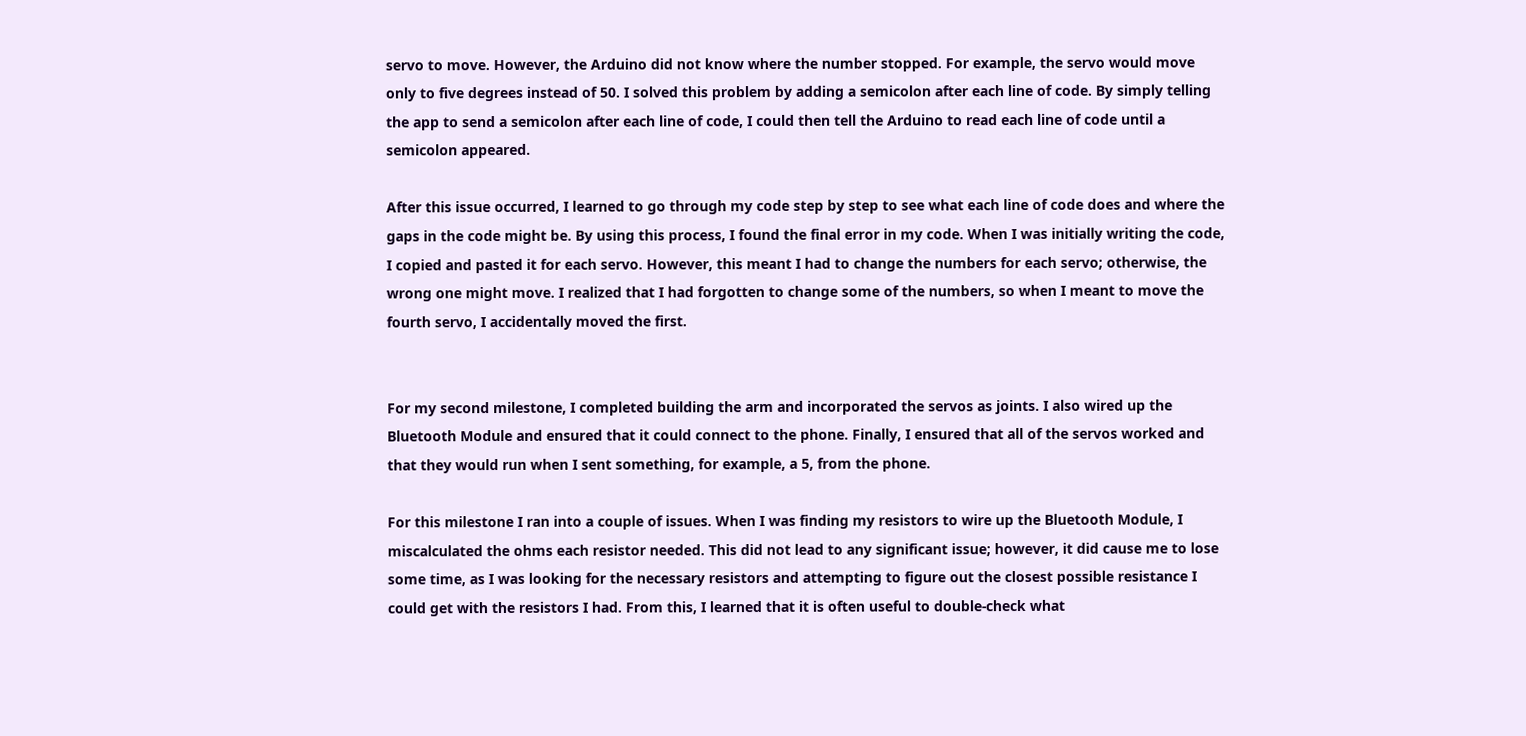servo to move. However, the Arduino did not know where the number stopped. For example, the servo would move only to five degrees instead of 50. I solved this problem by adding a semicolon after each line of code. By simply telling the app to send a semicolon after each line of code, I could then tell the Arduino to read each line of code until a semicolon appeared.

After this issue occurred, I learned to go through my code step by step to see what each line of code does and where the gaps in the code might be. By using this process, I found the final error in my code. When I was initially writing the code, I copied and pasted it for each servo. However, this meant I had to change the numbers for each servo; otherwise, the wrong one might move. I realized that I had forgotten to change some of the numbers, so when I meant to move the fourth servo, I accidentally moved the first.


For my second milestone, I completed building the arm and incorporated the servos as joints. I also wired up the Bluetooth Module and ensured that it could connect to the phone. Finally, I ensured that all of the servos worked and that they would run when I sent something, for example, a 5, from the phone.

For this milestone I ran into a couple of issues. When I was finding my resistors to wire up the Bluetooth Module, I miscalculated the ohms each resistor needed. This did not lead to any significant issue; however, it did cause me to lose some time, as I was looking for the necessary resistors and attempting to figure out the closest possible resistance I could get with the resistors I had. From this, I learned that it is often useful to double-check what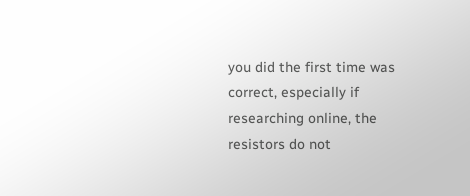you did the first time was correct, especially if researching online, the resistors do not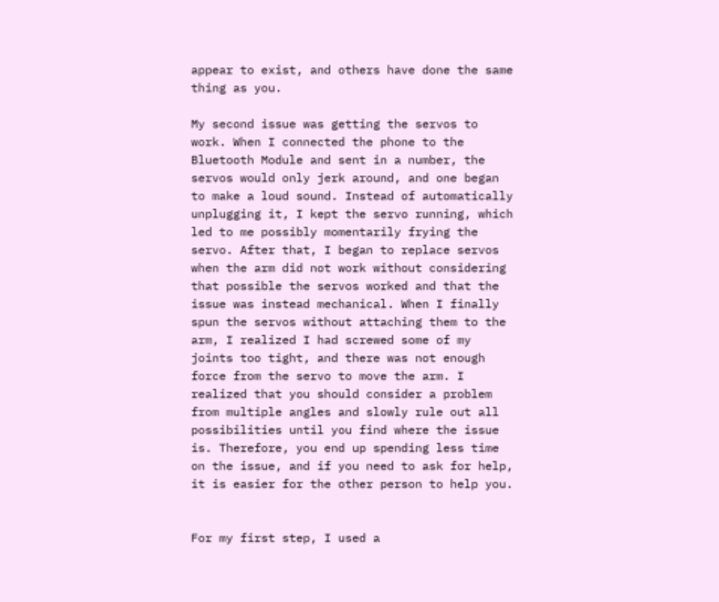appear to exist, and others have done the same thing as you.

My second issue was getting the servos to work. When I connected the phone to the Bluetooth Module and sent in a number, the servos would only jerk around, and one began to make a loud sound. Instead of automatically unplugging it, I kept the servo running, which led to me possibly momentarily frying the servo. After that, I began to replace servos when the arm did not work without considering that possible the servos worked and that the issue was instead mechanical. When I finally spun the servos without attaching them to the arm, I realized I had screwed some of my joints too tight, and there was not enough force from the servo to move the arm. I realized that you should consider a problem from multiple angles and slowly rule out all possibilities until you find where the issue is. Therefore, you end up spending less time on the issue, and if you need to ask for help, it is easier for the other person to help you.


For my first step, I used a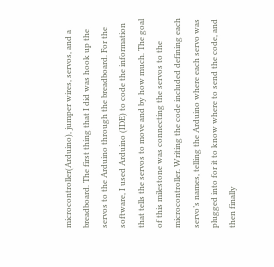microcontroller(Arduino), jumper wires, servos, and a breadboard. The first thing that I did was hook up the servos to the Arduino through the breadboard. For the software, I used Arduino (IDE) to code the information that tells the servos to move and by how much. The goal of this milestone was connecting the servos to the microcontroller. Writing the code included defining each servo’s names, telling the Arduino where each servo was plugged into for it to know where to send the code, and then finally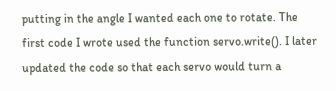putting in the angle I wanted each one to rotate. The first code I wrote used the function servo.write(). I later updated the code so that each servo would turn a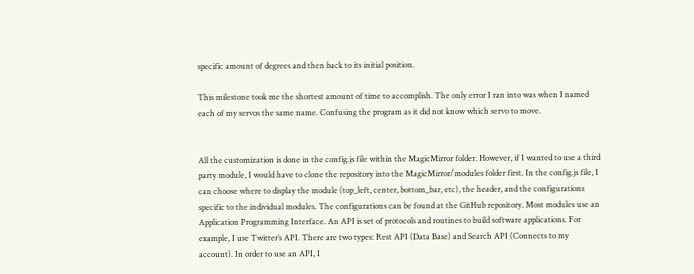specific amount of degrees and then back to its initial position.

This milestone took me the shortest amount of time to accomplish. The only error I ran into was when I named each of my servos the same name. Confusing the program as it did not know which servo to move.


All the customization is done in the config.js file within the MagicMirror folder. However, if I wanted to use a third party module, I would have to clone the repository into the MagicMirror/modules folder first. In the config.js file, I can choose where to display the module (top_left, center, bottom_bar, etc), the header, and the configurations specific to the individual modules. The configurations can be found at the GitHub repository. Most modules use an Application Programming Interface. An API is set of protocols and routines to build software applications. For example, I use Twitter’s API. There are two types: Rest API (Data Base) and Search API (Connects to my account). In order to use an API, I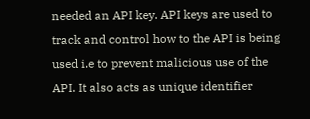needed an API key. API keys are used to track and control how to the API is being used i.e to prevent malicious use of the API. It also acts as unique identifier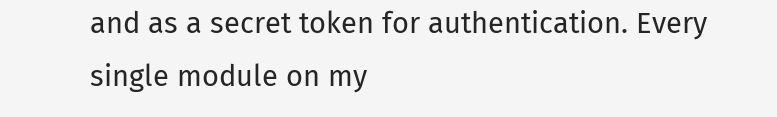and as a secret token for authentication. Every single module on my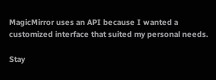MagicMirror uses an API because I wanted a customized interface that suited my personal needs.

Stay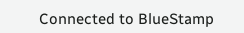Connected to BlueStamp